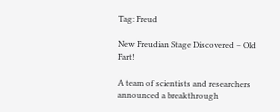Tag: Freud

New Freudian Stage Discovered – Old Fart!

A team of scientists and researchers announced a breakthrough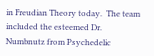in Freudian Theory today.  The team included the esteemed Dr. Numbnutz from Psychedelic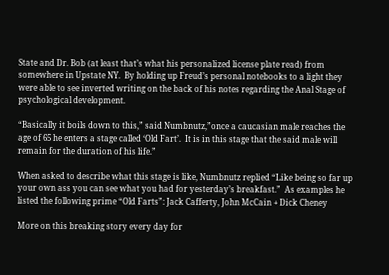State and Dr. Bob (at least that’s what his personalized license plate read) from somewhere in Upstate NY.  By holding up Freud’s personal notebooks to a light they were able to see inverted writing on the back of his notes regarding the Anal Stage of psychological development.

“Basically it boils down to this,” said Numbnutz,”once a caucasian male reaches the age of 65 he enters a stage called ‘Old Fart’.  It is in this stage that the said male will remain for the duration of his life.”

When asked to describe what this stage is like, Numbnutz replied “Like being so far up your own ass you can see what you had for yesterday’s breakfast.”  As examples he listed the following prime “Old Farts”: Jack Cafferty, John McCain + Dick Cheney

More on this breaking story every day for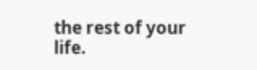the rest of your life.